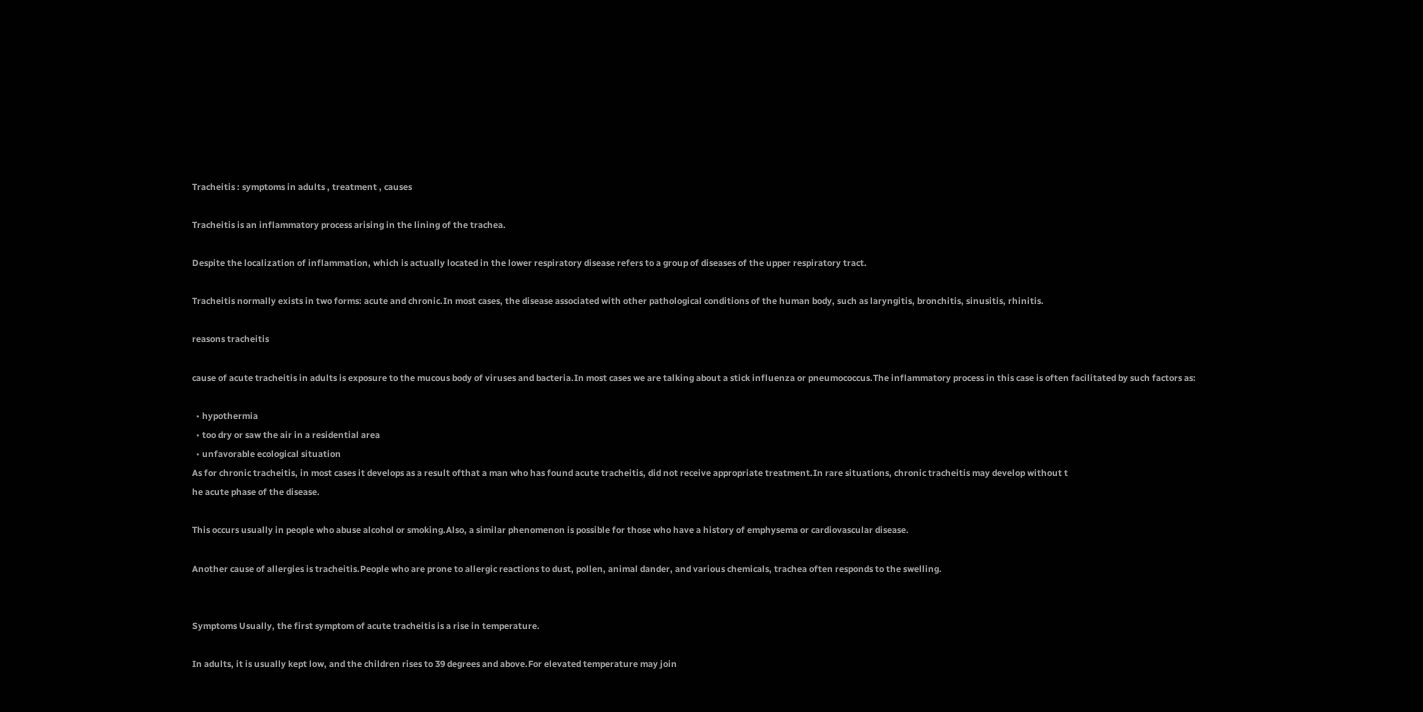Tracheitis : symptoms in adults , treatment , causes

Tracheitis is an inflammatory process arising in the lining of the trachea.

Despite the localization of inflammation, which is actually located in the lower respiratory disease refers to a group of diseases of the upper respiratory tract.

Tracheitis normally exists in two forms: acute and chronic.In most cases, the disease associated with other pathological conditions of the human body, such as laryngitis, bronchitis, sinusitis, rhinitis.

reasons tracheitis

cause of acute tracheitis in adults is exposure to the mucous body of viruses and bacteria.In most cases we are talking about a stick influenza or pneumococcus.The inflammatory process in this case is often facilitated by such factors as:

  • hypothermia
  • too dry or saw the air in a residential area
  • unfavorable ecological situation
As for chronic tracheitis, in most cases it develops as a result ofthat a man who has found acute tracheitis, did not receive appropriate treatment.In rare situations, chronic tracheitis may develop without t
he acute phase of the disease.

This occurs usually in people who abuse alcohol or smoking.Also, a similar phenomenon is possible for those who have a history of emphysema or cardiovascular disease.

Another cause of allergies is tracheitis.People who are prone to allergic reactions to dust, pollen, animal dander, and various chemicals, trachea often responds to the swelling.


Symptoms Usually, the first symptom of acute tracheitis is a rise in temperature.

In adults, it is usually kept low, and the children rises to 39 degrees and above.For elevated temperature may join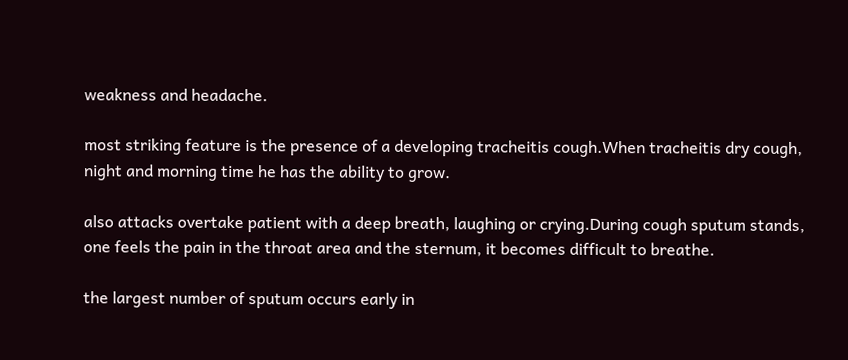weakness and headache.

most striking feature is the presence of a developing tracheitis cough.When tracheitis dry cough, night and morning time he has the ability to grow.

also attacks overtake patient with a deep breath, laughing or crying.During cough sputum stands, one feels the pain in the throat area and the sternum, it becomes difficult to breathe.

the largest number of sputum occurs early in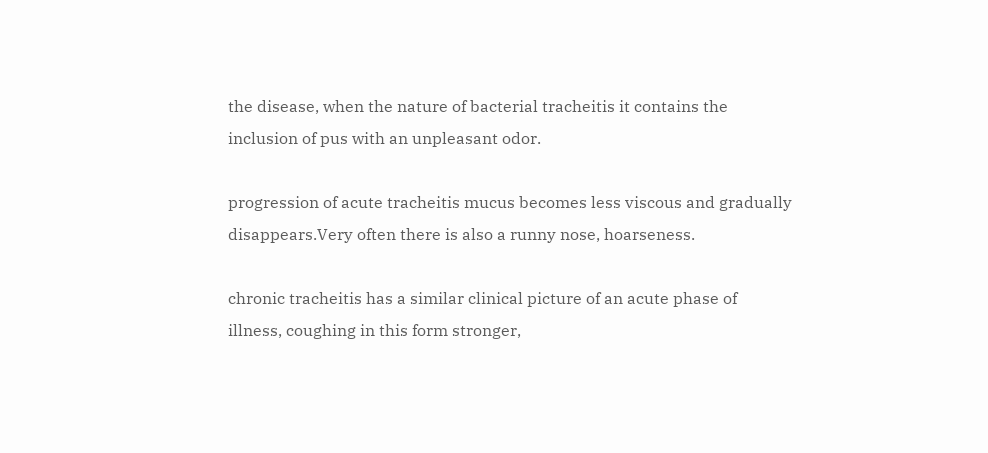the disease, when the nature of bacterial tracheitis it contains the inclusion of pus with an unpleasant odor.

progression of acute tracheitis mucus becomes less viscous and gradually disappears.Very often there is also a runny nose, hoarseness.

chronic tracheitis has a similar clinical picture of an acute phase of illness, coughing in this form stronger,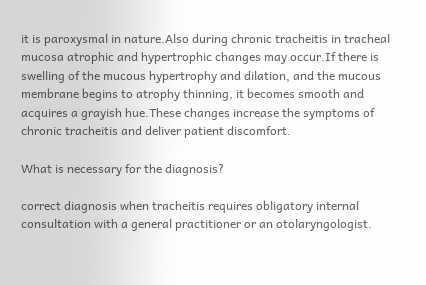it is paroxysmal in nature.Also during chronic tracheitis in tracheal mucosa atrophic and hypertrophic changes may occur.If there is swelling of the mucous hypertrophy and dilation, and the mucous membrane begins to atrophy thinning, it becomes smooth and acquires a grayish hue.These changes increase the symptoms of chronic tracheitis and deliver patient discomfort.

What is necessary for the diagnosis?

correct diagnosis when tracheitis requires obligatory internal consultation with a general practitioner or an otolaryngologist.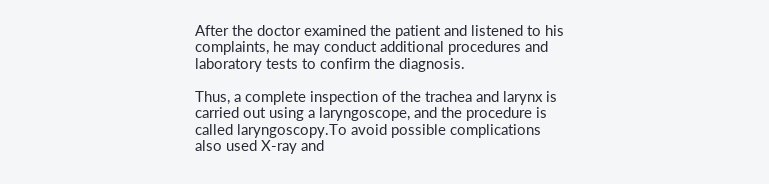After the doctor examined the patient and listened to his complaints, he may conduct additional procedures and laboratory tests to confirm the diagnosis.

Thus, a complete inspection of the trachea and larynx is carried out using a laryngoscope, and the procedure is called laryngoscopy.To avoid possible complications also used X-ray and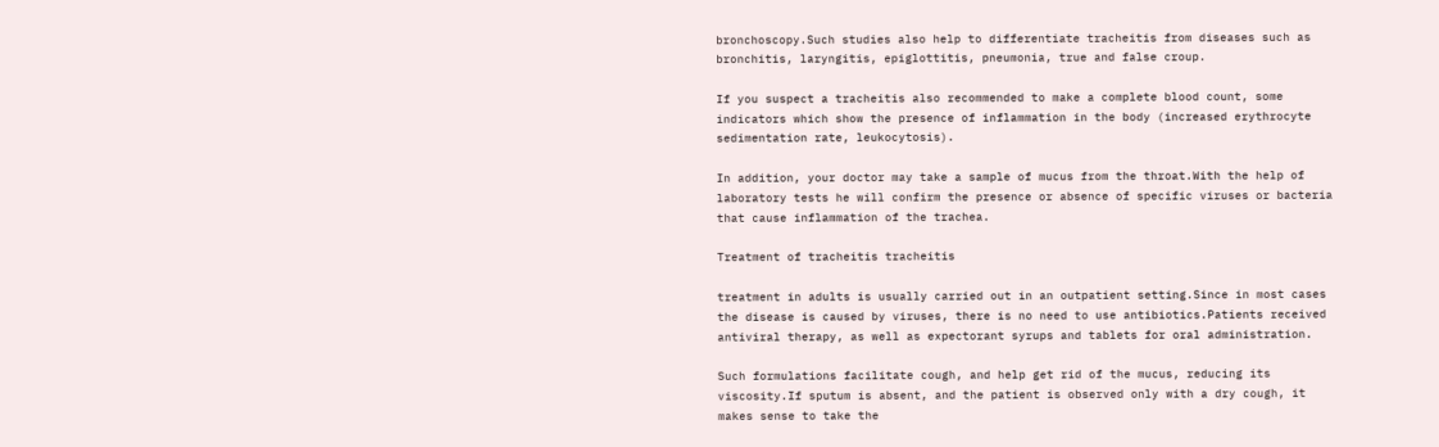bronchoscopy.Such studies also help to differentiate tracheitis from diseases such as bronchitis, laryngitis, epiglottitis, pneumonia, true and false croup.

If you suspect a tracheitis also recommended to make a complete blood count, some indicators which show the presence of inflammation in the body (increased erythrocyte sedimentation rate, leukocytosis).

In addition, your doctor may take a sample of mucus from the throat.With the help of laboratory tests he will confirm the presence or absence of specific viruses or bacteria that cause inflammation of the trachea.

Treatment of tracheitis tracheitis

treatment in adults is usually carried out in an outpatient setting.Since in most cases the disease is caused by viruses, there is no need to use antibiotics.Patients received antiviral therapy, as well as expectorant syrups and tablets for oral administration.

Such formulations facilitate cough, and help get rid of the mucus, reducing its viscosity.If sputum is absent, and the patient is observed only with a dry cough, it makes sense to take the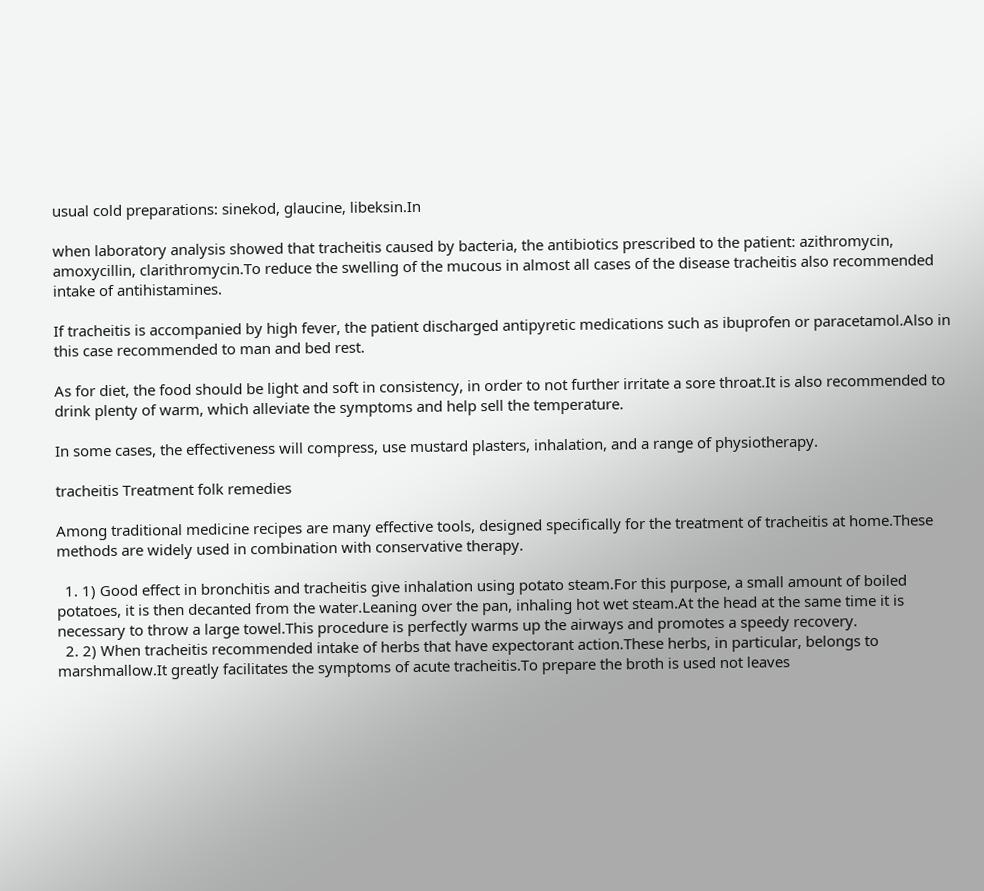usual cold preparations: sinekod, glaucine, libeksin.In

when laboratory analysis showed that tracheitis caused by bacteria, the antibiotics prescribed to the patient: azithromycin, amoxycillin, clarithromycin.To reduce the swelling of the mucous in almost all cases of the disease tracheitis also recommended intake of antihistamines.

If tracheitis is accompanied by high fever, the patient discharged antipyretic medications such as ibuprofen or paracetamol.Also in this case recommended to man and bed rest.

As for diet, the food should be light and soft in consistency, in order to not further irritate a sore throat.It is also recommended to drink plenty of warm, which alleviate the symptoms and help sell the temperature.

In some cases, the effectiveness will compress, use mustard plasters, inhalation, and a range of physiotherapy.

tracheitis Treatment folk remedies

Among traditional medicine recipes are many effective tools, designed specifically for the treatment of tracheitis at home.These methods are widely used in combination with conservative therapy.

  1. 1) Good effect in bronchitis and tracheitis give inhalation using potato steam.For this purpose, a small amount of boiled potatoes, it is then decanted from the water.Leaning over the pan, inhaling hot wet steam.At the head at the same time it is necessary to throw a large towel.This procedure is perfectly warms up the airways and promotes a speedy recovery.
  2. 2) When tracheitis recommended intake of herbs that have expectorant action.These herbs, in particular, belongs to marshmallow.It greatly facilitates the symptoms of acute tracheitis.To prepare the broth is used not leaves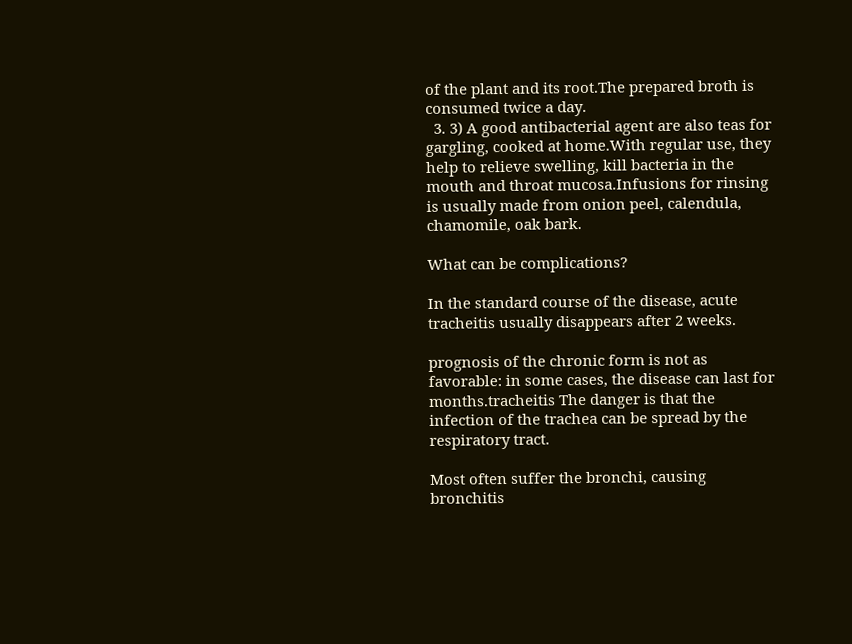of the plant and its root.The prepared broth is consumed twice a day.
  3. 3) A good antibacterial agent are also teas for gargling, cooked at home.With regular use, they help to relieve swelling, kill bacteria in the mouth and throat mucosa.Infusions for rinsing is usually made from onion peel, calendula, chamomile, oak bark.

What can be complications?

In the standard course of the disease, acute tracheitis usually disappears after 2 weeks.

prognosis of the chronic form is not as favorable: in some cases, the disease can last for months.tracheitis The danger is that the infection of the trachea can be spread by the respiratory tract.

Most often suffer the bronchi, causing bronchitis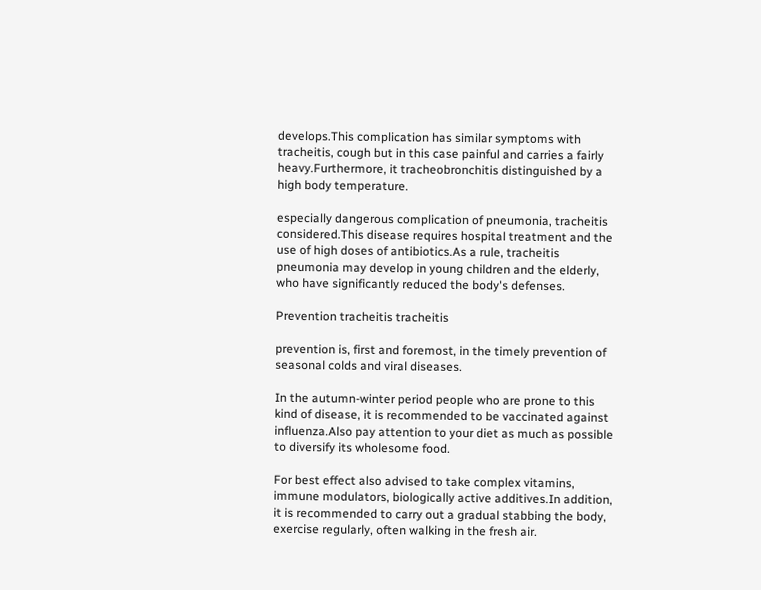develops.This complication has similar symptoms with tracheitis, cough but in this case painful and carries a fairly heavy.Furthermore, it tracheobronchitis distinguished by a high body temperature.

especially dangerous complication of pneumonia, tracheitis considered.This disease requires hospital treatment and the use of high doses of antibiotics.As a rule, tracheitis pneumonia may develop in young children and the elderly, who have significantly reduced the body's defenses.

Prevention tracheitis tracheitis

prevention is, first and foremost, in the timely prevention of seasonal colds and viral diseases.

In the autumn-winter period people who are prone to this kind of disease, it is recommended to be vaccinated against influenza.Also pay attention to your diet as much as possible to diversify its wholesome food.

For best effect also advised to take complex vitamins, immune modulators, biologically active additives.In addition, it is recommended to carry out a gradual stabbing the body, exercise regularly, often walking in the fresh air.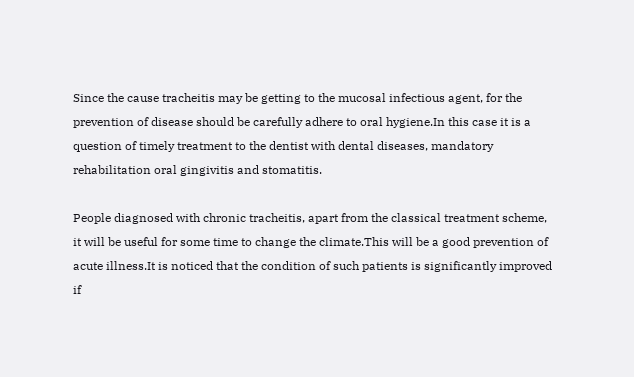Since the cause tracheitis may be getting to the mucosal infectious agent, for the prevention of disease should be carefully adhere to oral hygiene.In this case it is a question of timely treatment to the dentist with dental diseases, mandatory rehabilitation oral gingivitis and stomatitis.

People diagnosed with chronic tracheitis, apart from the classical treatment scheme, it will be useful for some time to change the climate.This will be a good prevention of acute illness.It is noticed that the condition of such patients is significantly improved if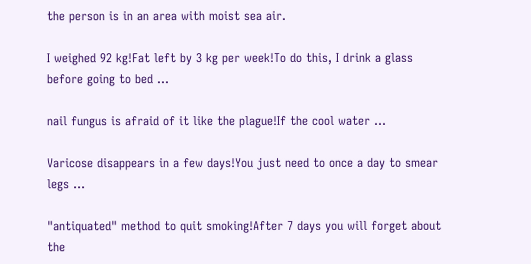the person is in an area with moist sea air.

I weighed 92 kg!Fat left by 3 kg per week!To do this, I drink a glass before going to bed ...

nail fungus is afraid of it like the plague!If the cool water ...

Varicose disappears in a few days!You just need to once a day to smear legs ...

"antiquated" method to quit smoking!After 7 days you will forget about the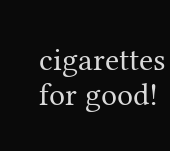cigarettes for good!